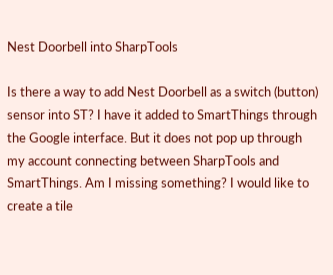Nest Doorbell into SharpTools

Is there a way to add Nest Doorbell as a switch (button) sensor into ST? I have it added to SmartThings through the Google interface. But it does not pop up through my account connecting between SharpTools and SmartThings. Am I missing something? I would like to create a tile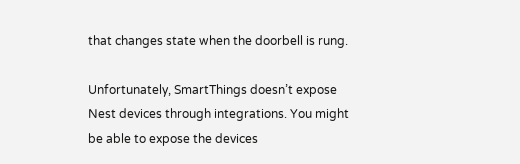that changes state when the doorbell is rung.

Unfortunately, SmartThings doesn’t expose Nest devices through integrations. You might be able to expose the devices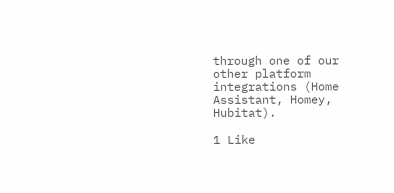through one of our other platform integrations (Home Assistant, Homey, Hubitat).

1 Like